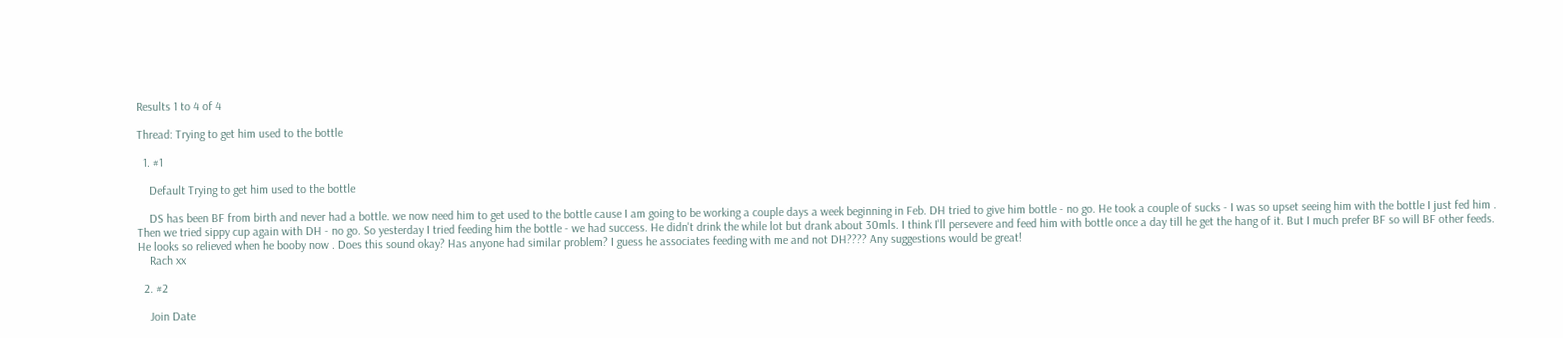Results 1 to 4 of 4

Thread: Trying to get him used to the bottle

  1. #1

    Default Trying to get him used to the bottle

    DS has been BF from birth and never had a bottle. we now need him to get used to the bottle cause I am going to be working a couple days a week beginning in Feb. DH tried to give him bottle - no go. He took a couple of sucks - I was so upset seeing him with the bottle I just fed him . Then we tried sippy cup again with DH - no go. So yesterday I tried feeding him the bottle - we had success. He didn't drink the while lot but drank about 30mls. I think I'll persevere and feed him with bottle once a day till he get the hang of it. But I much prefer BF so will BF other feeds. He looks so relieved when he booby now . Does this sound okay? Has anyone had similar problem? I guess he associates feeding with me and not DH???? Any suggestions would be great!
    Rach xx

  2. #2

    Join Date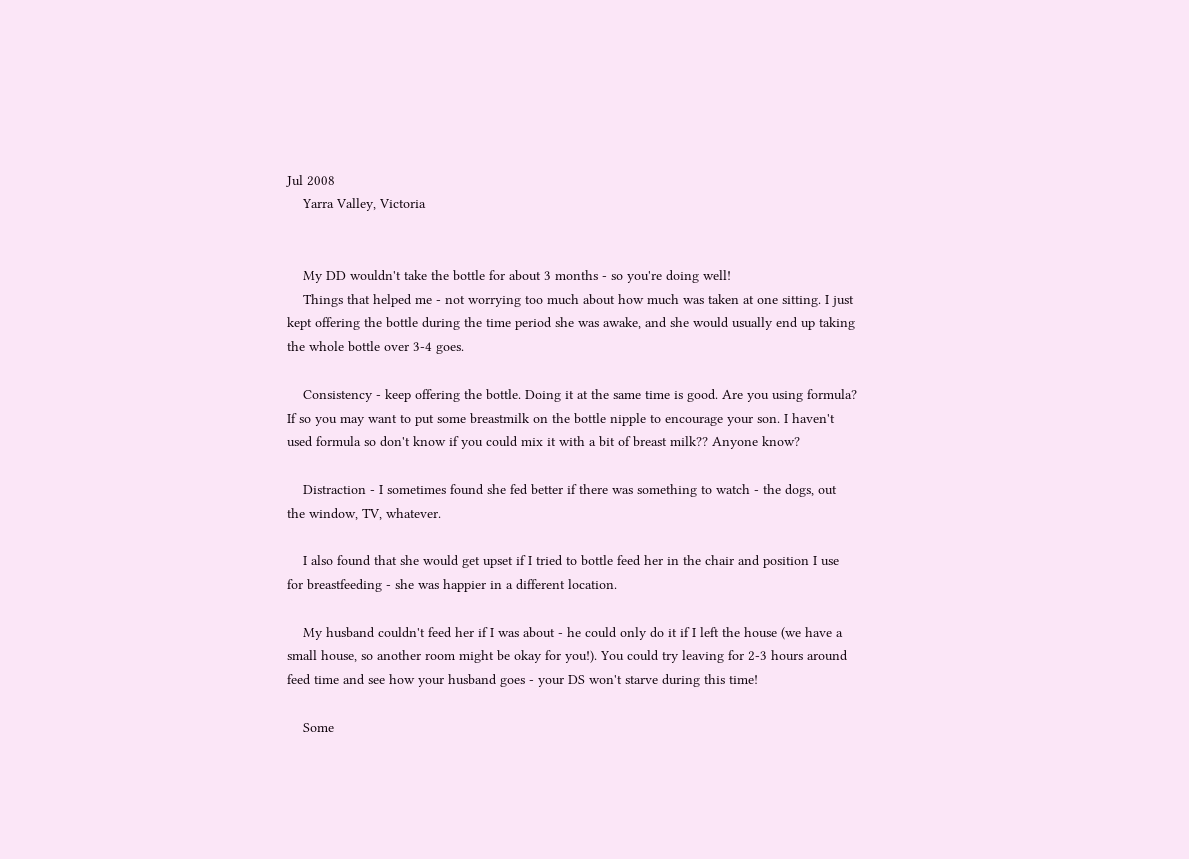Jul 2008
    Yarra Valley, Victoria


    My DD wouldn't take the bottle for about 3 months - so you're doing well!
    Things that helped me - not worrying too much about how much was taken at one sitting. I just kept offering the bottle during the time period she was awake, and she would usually end up taking the whole bottle over 3-4 goes.

    Consistency - keep offering the bottle. Doing it at the same time is good. Are you using formula? If so you may want to put some breastmilk on the bottle nipple to encourage your son. I haven't used formula so don't know if you could mix it with a bit of breast milk?? Anyone know?

    Distraction - I sometimes found she fed better if there was something to watch - the dogs, out the window, TV, whatever.

    I also found that she would get upset if I tried to bottle feed her in the chair and position I use for breastfeeding - she was happier in a different location.

    My husband couldn't feed her if I was about - he could only do it if I left the house (we have a small house, so another room might be okay for you!). You could try leaving for 2-3 hours around feed time and see how your husband goes - your DS won't starve during this time!

    Some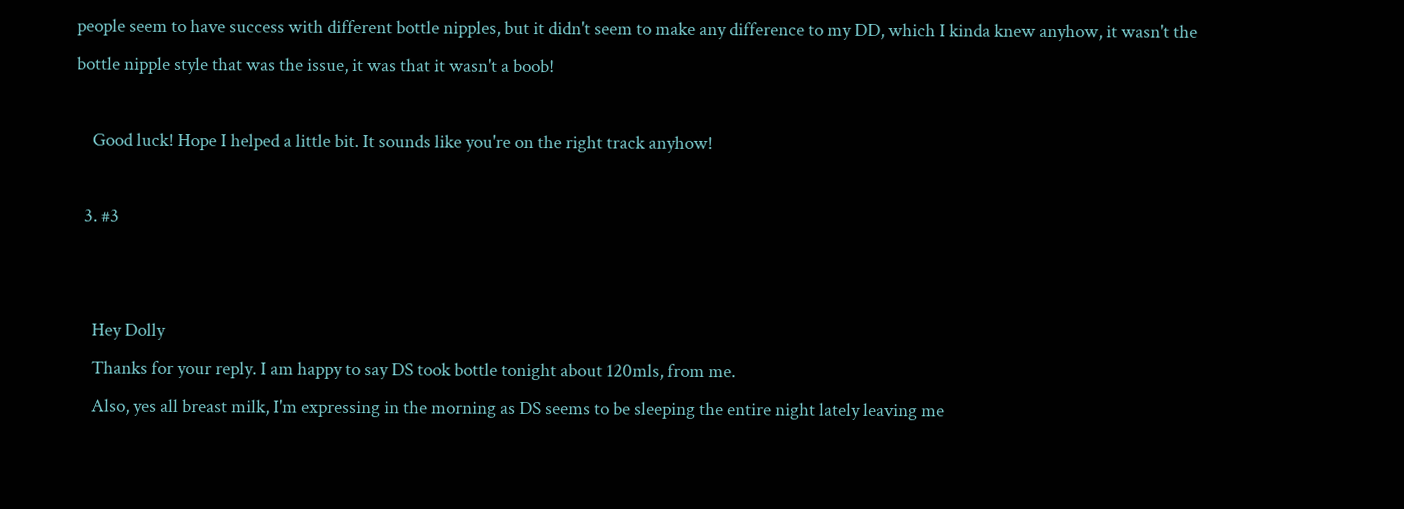people seem to have success with different bottle nipples, but it didn't seem to make any difference to my DD, which I kinda knew anyhow, it wasn't the bottle nipple style that was the issue, it was that it wasn't a boob!

    Good luck! Hope I helped a little bit. It sounds like you're on the right track anyhow!

  3. #3


    Hey Dolly
    Thanks for your reply. I am happy to say DS took bottle tonight about 120mls, from me.
    Also, yes all breast milk, I'm expressing in the morning as DS seems to be sleeping the entire night lately leaving me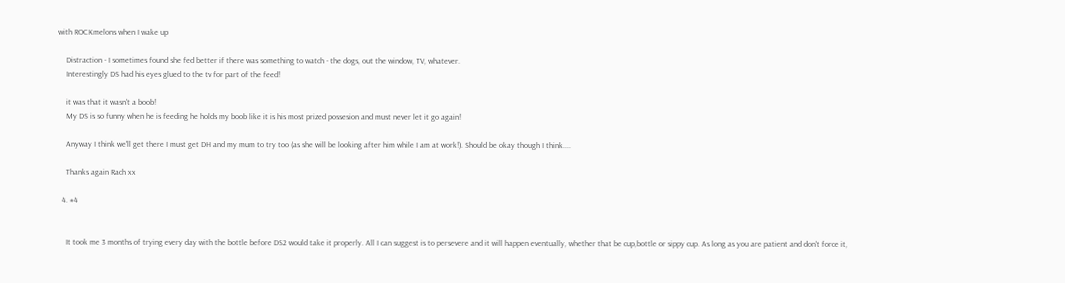with ROCKmelons when I wake up

    Distraction - I sometimes found she fed better if there was something to watch - the dogs, out the window, TV, whatever.
    Interestingly DS had his eyes glued to the tv for part of the feed!

    it was that it wasn't a boob!
    My DS is so funny when he is feeding he holds my boob like it is his most prized possesion and must never let it go again!

    Anyway I think we'll get there I must get DH and my mum to try too (as she will be looking after him while I am at work!). Should be okay though I think....

    Thanks again Rach xx

  4. #4


    It took me 3 months of trying every day with the bottle before DS2 would take it properly. All I can suggest is to persevere and it will happen eventually, whether that be cup,bottle or sippy cup. As long as you are patient and don't force it,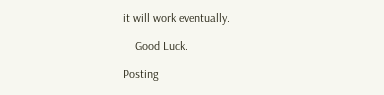it will work eventually.

    Good Luck.

Posting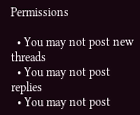Permissions

  • You may not post new threads
  • You may not post replies
  • You may not post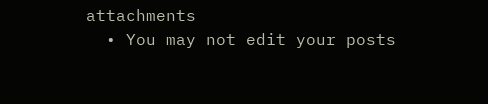attachments
  • You may not edit your posts